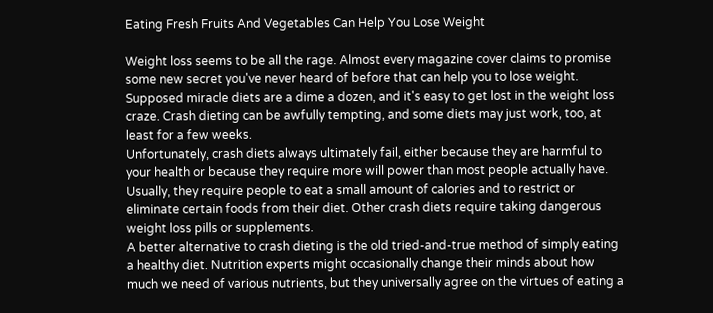Eating Fresh Fruits And Vegetables Can Help You Lose Weight

Weight loss seems to be all the rage. Almost every magazine cover claims to promise some new secret you've never heard of before that can help you to lose weight. Supposed miracle diets are a dime a dozen, and it's easy to get lost in the weight loss craze. Crash dieting can be awfully tempting, and some diets may just work, too, at least for a few weeks.
Unfortunately, crash diets always ultimately fail, either because they are harmful to your health or because they require more will power than most people actually have. Usually, they require people to eat a small amount of calories and to restrict or eliminate certain foods from their diet. Other crash diets require taking dangerous weight loss pills or supplements.
A better alternative to crash dieting is the old tried-and-true method of simply eating a healthy diet. Nutrition experts might occasionally change their minds about how much we need of various nutrients, but they universally agree on the virtues of eating a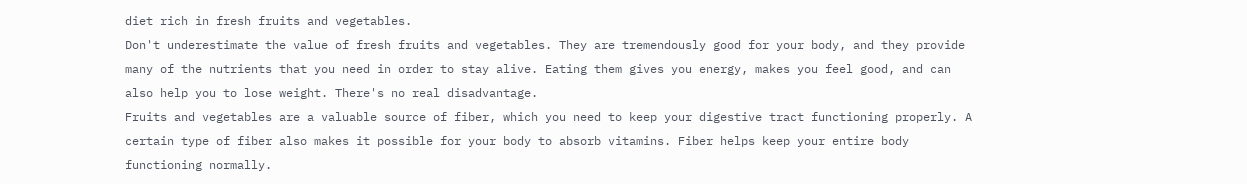diet rich in fresh fruits and vegetables.
Don't underestimate the value of fresh fruits and vegetables. They are tremendously good for your body, and they provide many of the nutrients that you need in order to stay alive. Eating them gives you energy, makes you feel good, and can also help you to lose weight. There's no real disadvantage.
Fruits and vegetables are a valuable source of fiber, which you need to keep your digestive tract functioning properly. A certain type of fiber also makes it possible for your body to absorb vitamins. Fiber helps keep your entire body functioning normally.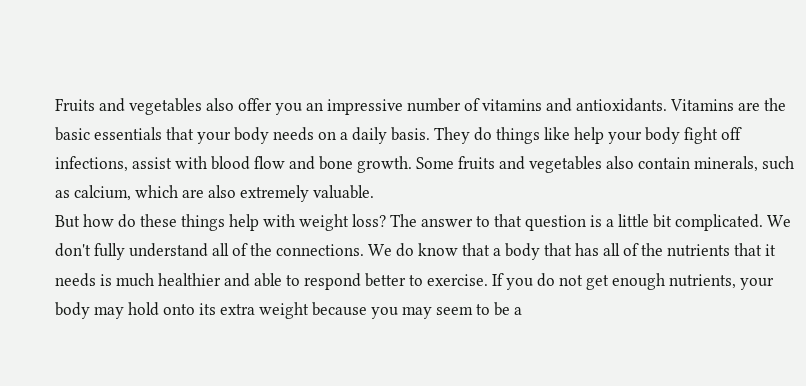Fruits and vegetables also offer you an impressive number of vitamins and antioxidants. Vitamins are the basic essentials that your body needs on a daily basis. They do things like help your body fight off infections, assist with blood flow and bone growth. Some fruits and vegetables also contain minerals, such as calcium, which are also extremely valuable.
But how do these things help with weight loss? The answer to that question is a little bit complicated. We don't fully understand all of the connections. We do know that a body that has all of the nutrients that it needs is much healthier and able to respond better to exercise. If you do not get enough nutrients, your body may hold onto its extra weight because you may seem to be a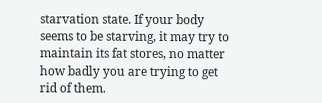starvation state. If your body seems to be starving, it may try to maintain its fat stores, no matter how badly you are trying to get rid of them.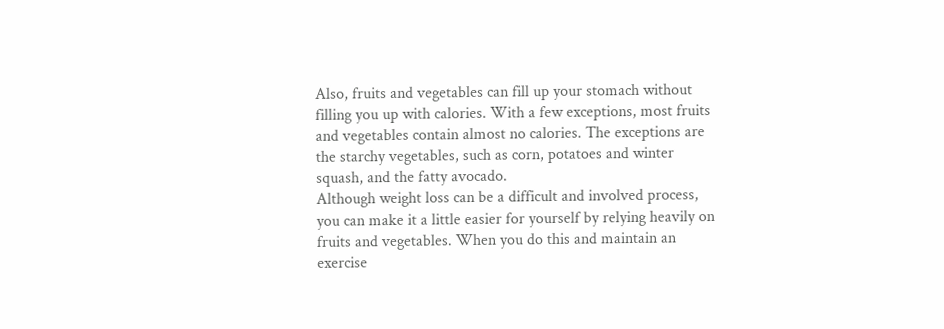Also, fruits and vegetables can fill up your stomach without filling you up with calories. With a few exceptions, most fruits and vegetables contain almost no calories. The exceptions are the starchy vegetables, such as corn, potatoes and winter squash, and the fatty avocado.
Although weight loss can be a difficult and involved process, you can make it a little easier for yourself by relying heavily on fruits and vegetables. When you do this and maintain an exercise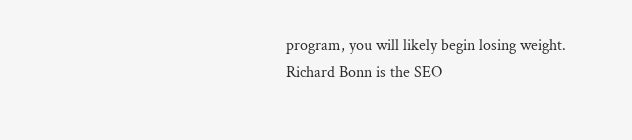program, you will likely begin losing weight.
Richard Bonn is the SEO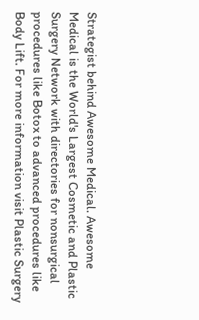Strategist behind Awesome Medical. Awesome Medical is the World's Largest Cosmetic and Plastic Surgery Network with directories for nonsurgical procedures like Botox to advanced procedures like Body Lift. For more information visit Plastic Surgery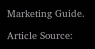Marketing Guide.

Article Source: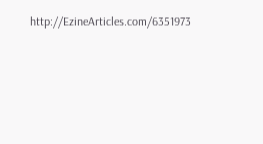http://EzineArticles.com/6351973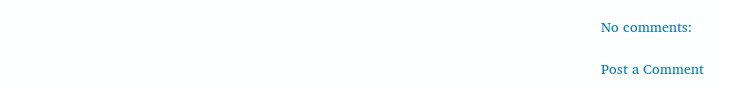No comments:

Post a Comment